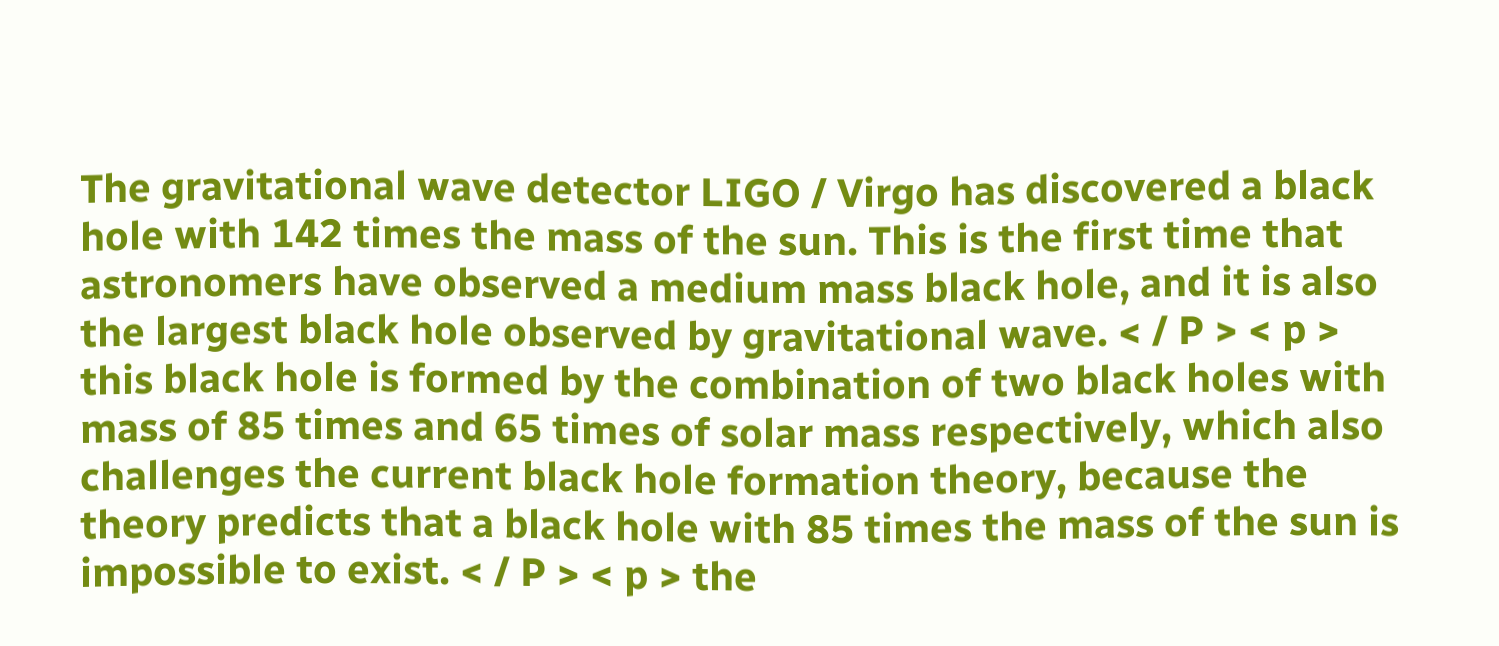The gravitational wave detector LIGO / Virgo has discovered a black hole with 142 times the mass of the sun. This is the first time that astronomers have observed a medium mass black hole, and it is also the largest black hole observed by gravitational wave. < / P > < p > this black hole is formed by the combination of two black holes with mass of 85 times and 65 times of solar mass respectively, which also challenges the current black hole formation theory, because the theory predicts that a black hole with 85 times the mass of the sun is impossible to exist. < / P > < p > the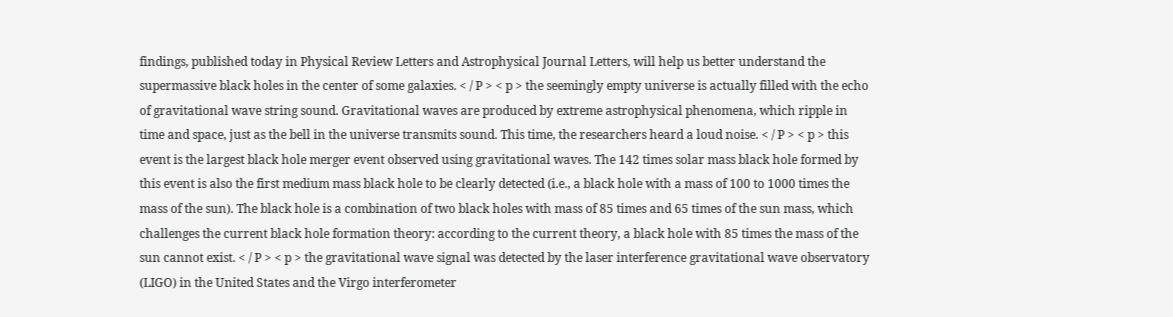findings, published today in Physical Review Letters and Astrophysical Journal Letters, will help us better understand the supermassive black holes in the center of some galaxies. < / P > < p > the seemingly empty universe is actually filled with the echo of gravitational wave string sound. Gravitational waves are produced by extreme astrophysical phenomena, which ripple in time and space, just as the bell in the universe transmits sound. This time, the researchers heard a loud noise. < / P > < p > this event is the largest black hole merger event observed using gravitational waves. The 142 times solar mass black hole formed by this event is also the first medium mass black hole to be clearly detected (i.e., a black hole with a mass of 100 to 1000 times the mass of the sun). The black hole is a combination of two black holes with mass of 85 times and 65 times of the sun mass, which challenges the current black hole formation theory: according to the current theory, a black hole with 85 times the mass of the sun cannot exist. < / P > < p > the gravitational wave signal was detected by the laser interference gravitational wave observatory (LIGO) in the United States and the Virgo interferometer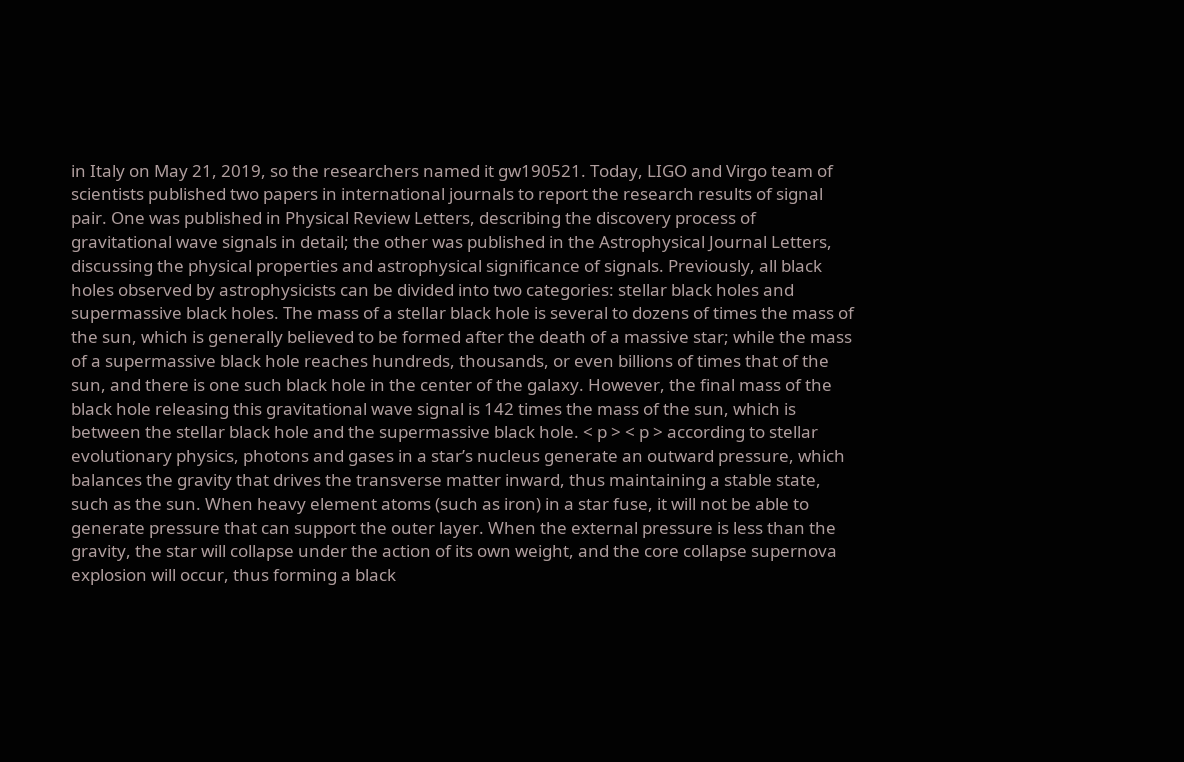in Italy on May 21, 2019, so the researchers named it gw190521. Today, LIGO and Virgo team of scientists published two papers in international journals to report the research results of signal pair. One was published in Physical Review Letters, describing the discovery process of gravitational wave signals in detail; the other was published in the Astrophysical Journal Letters, discussing the physical properties and astrophysical significance of signals. Previously, all black holes observed by astrophysicists can be divided into two categories: stellar black holes and supermassive black holes. The mass of a stellar black hole is several to dozens of times the mass of the sun, which is generally believed to be formed after the death of a massive star; while the mass of a supermassive black hole reaches hundreds, thousands, or even billions of times that of the sun, and there is one such black hole in the center of the galaxy. However, the final mass of the black hole releasing this gravitational wave signal is 142 times the mass of the sun, which is between the stellar black hole and the supermassive black hole. < p > < p > according to stellar evolutionary physics, photons and gases in a star’s nucleus generate an outward pressure, which balances the gravity that drives the transverse matter inward, thus maintaining a stable state, such as the sun. When heavy element atoms (such as iron) in a star fuse, it will not be able to generate pressure that can support the outer layer. When the external pressure is less than the gravity, the star will collapse under the action of its own weight, and the core collapse supernova explosion will occur, thus forming a black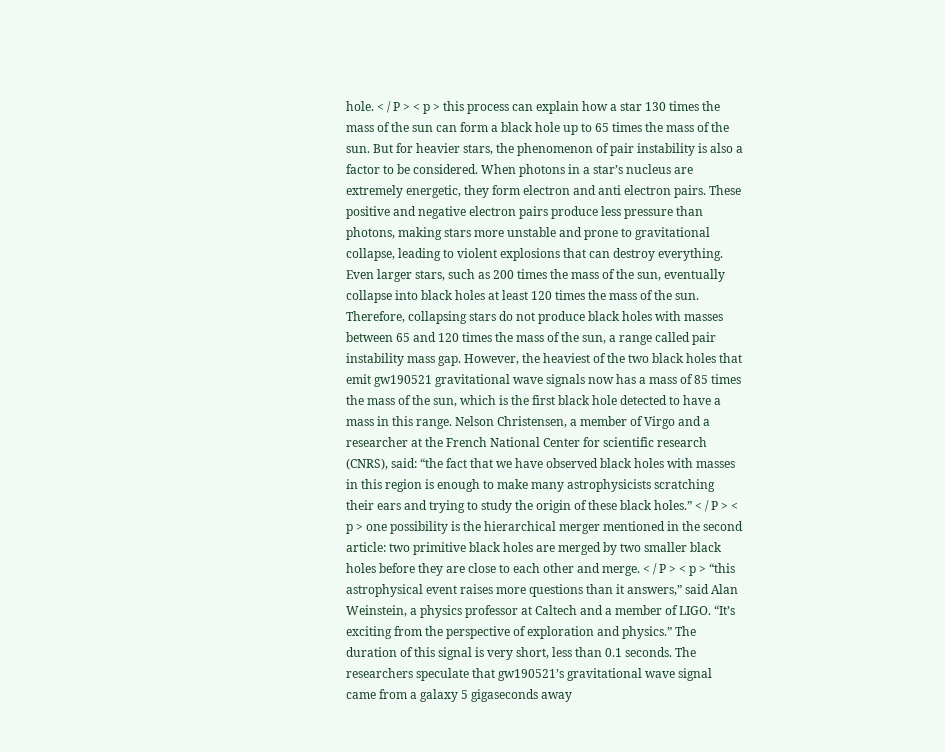hole. < / P > < p > this process can explain how a star 130 times the mass of the sun can form a black hole up to 65 times the mass of the sun. But for heavier stars, the phenomenon of pair instability is also a factor to be considered. When photons in a star’s nucleus are extremely energetic, they form electron and anti electron pairs. These positive and negative electron pairs produce less pressure than photons, making stars more unstable and prone to gravitational collapse, leading to violent explosions that can destroy everything. Even larger stars, such as 200 times the mass of the sun, eventually collapse into black holes at least 120 times the mass of the sun. Therefore, collapsing stars do not produce black holes with masses between 65 and 120 times the mass of the sun, a range called pair instability mass gap. However, the heaviest of the two black holes that emit gw190521 gravitational wave signals now has a mass of 85 times the mass of the sun, which is the first black hole detected to have a mass in this range. Nelson Christensen, a member of Virgo and a researcher at the French National Center for scientific research (CNRS), said: “the fact that we have observed black holes with masses in this region is enough to make many astrophysicists scratching their ears and trying to study the origin of these black holes.” < / P > < p > one possibility is the hierarchical merger mentioned in the second article: two primitive black holes are merged by two smaller black holes before they are close to each other and merge. < / P > < p > “this astrophysical event raises more questions than it answers,” said Alan Weinstein, a physics professor at Caltech and a member of LIGO. “It’s exciting from the perspective of exploration and physics.” The duration of this signal is very short, less than 0.1 seconds. The researchers speculate that gw190521’s gravitational wave signal came from a galaxy 5 gigaseconds away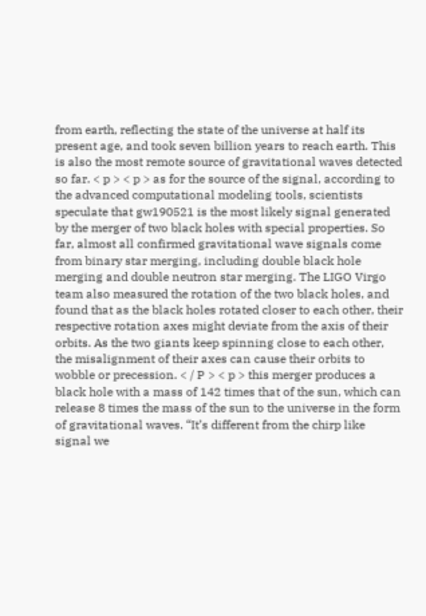from earth, reflecting the state of the universe at half its present age, and took seven billion years to reach earth. This is also the most remote source of gravitational waves detected so far. < p > < p > as for the source of the signal, according to the advanced computational modeling tools, scientists speculate that gw190521 is the most likely signal generated by the merger of two black holes with special properties. So far, almost all confirmed gravitational wave signals come from binary star merging, including double black hole merging and double neutron star merging. The LIGO Virgo team also measured the rotation of the two black holes, and found that as the black holes rotated closer to each other, their respective rotation axes might deviate from the axis of their orbits. As the two giants keep spinning close to each other, the misalignment of their axes can cause their orbits to wobble or precession. < / P > < p > this merger produces a black hole with a mass of 142 times that of the sun, which can release 8 times the mass of the sun to the universe in the form of gravitational waves. “It’s different from the chirp like signal we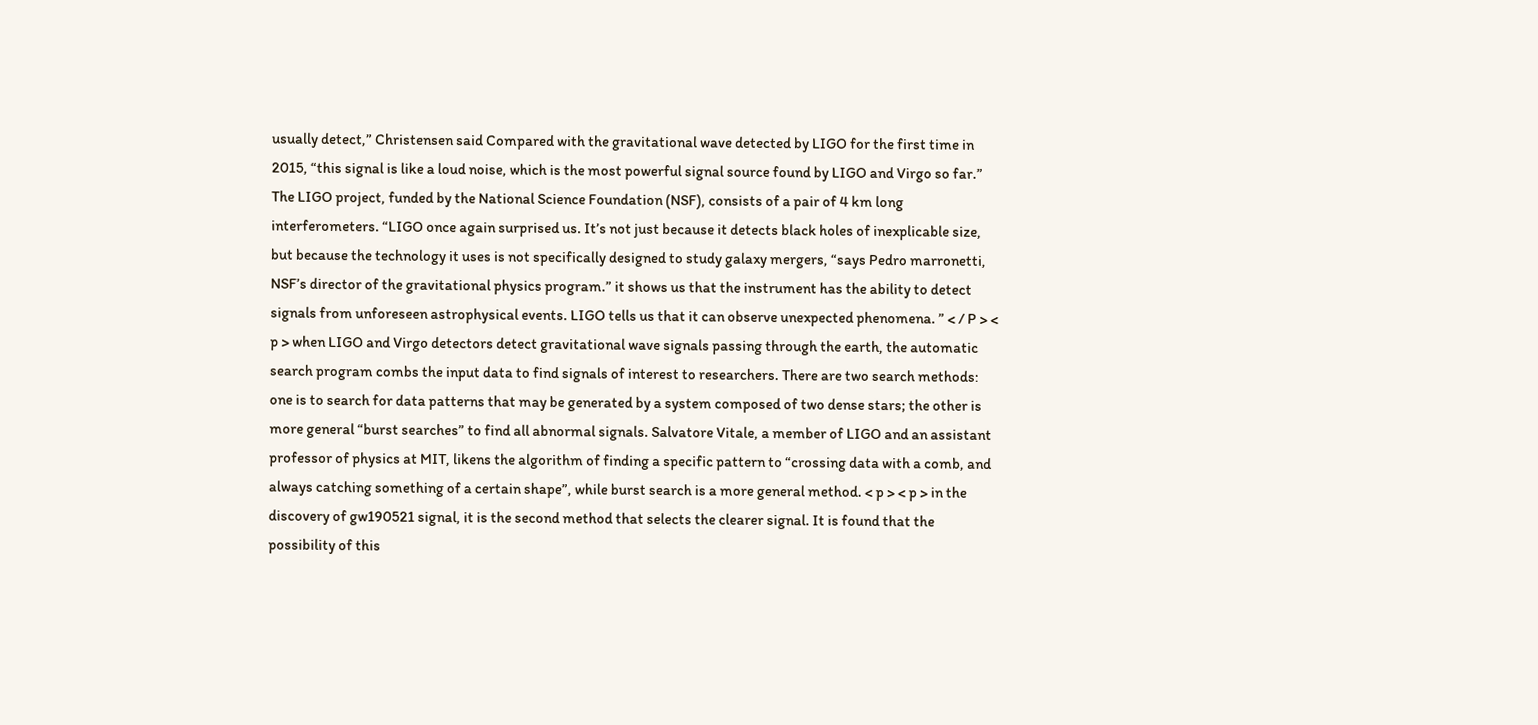usually detect,” Christensen said Compared with the gravitational wave detected by LIGO for the first time in 2015, “this signal is like a loud noise, which is the most powerful signal source found by LIGO and Virgo so far.” The LIGO project, funded by the National Science Foundation (NSF), consists of a pair of 4 km long interferometers. “LIGO once again surprised us. It’s not just because it detects black holes of inexplicable size, but because the technology it uses is not specifically designed to study galaxy mergers, “says Pedro marronetti, NSF’s director of the gravitational physics program.” it shows us that the instrument has the ability to detect signals from unforeseen astrophysical events. LIGO tells us that it can observe unexpected phenomena. ” < / P > < p > when LIGO and Virgo detectors detect gravitational wave signals passing through the earth, the automatic search program combs the input data to find signals of interest to researchers. There are two search methods: one is to search for data patterns that may be generated by a system composed of two dense stars; the other is more general “burst searches” to find all abnormal signals. Salvatore Vitale, a member of LIGO and an assistant professor of physics at MIT, likens the algorithm of finding a specific pattern to “crossing data with a comb, and always catching something of a certain shape”, while burst search is a more general method. < p > < p > in the discovery of gw190521 signal, it is the second method that selects the clearer signal. It is found that the possibility of this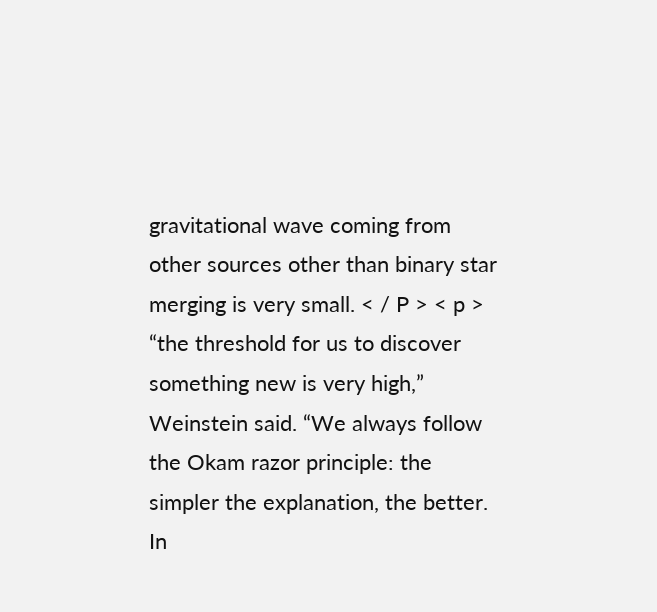gravitational wave coming from other sources other than binary star merging is very small. < / P > < p > “the threshold for us to discover something new is very high,” Weinstein said. “We always follow the Okam razor principle: the simpler the explanation, the better. In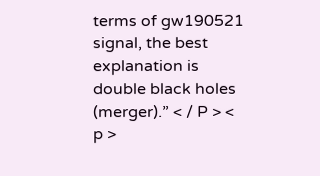terms of gw190521 signal, the best explanation is double black holes (merger).” < / P > < p >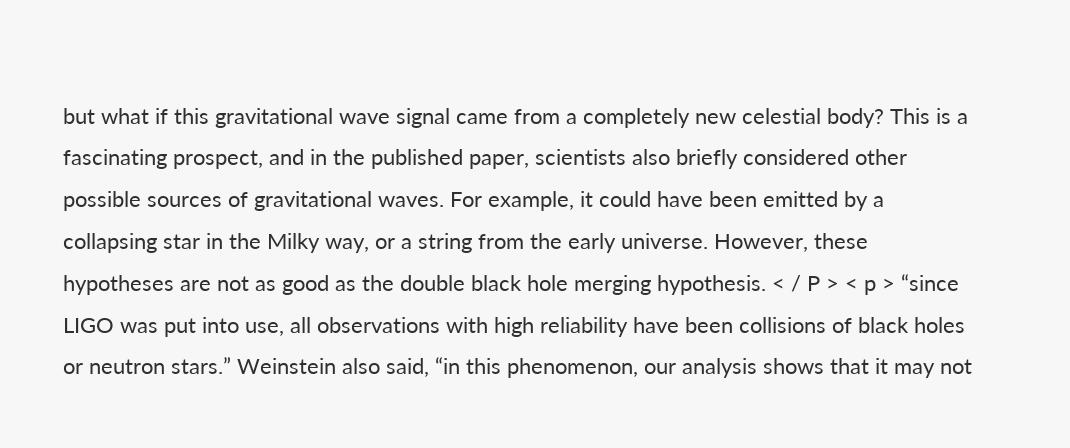but what if this gravitational wave signal came from a completely new celestial body? This is a fascinating prospect, and in the published paper, scientists also briefly considered other possible sources of gravitational waves. For example, it could have been emitted by a collapsing star in the Milky way, or a string from the early universe. However, these hypotheses are not as good as the double black hole merging hypothesis. < / P > < p > “since LIGO was put into use, all observations with high reliability have been collisions of black holes or neutron stars.” Weinstein also said, “in this phenomenon, our analysis shows that it may not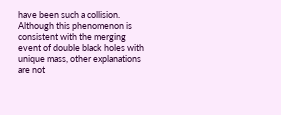have been such a collision. Although this phenomenon is consistent with the merging event of double black holes with unique mass, other explanations are not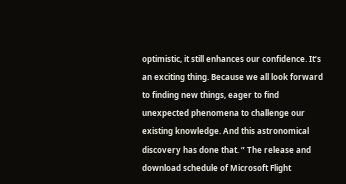optimistic, it still enhances our confidence. It’s an exciting thing. Because we all look forward to finding new things, eager to find unexpected phenomena to challenge our existing knowledge. And this astronomical discovery has done that. ” The release and download schedule of Microsoft Flight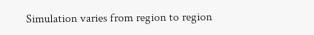Simulation varies from region to region